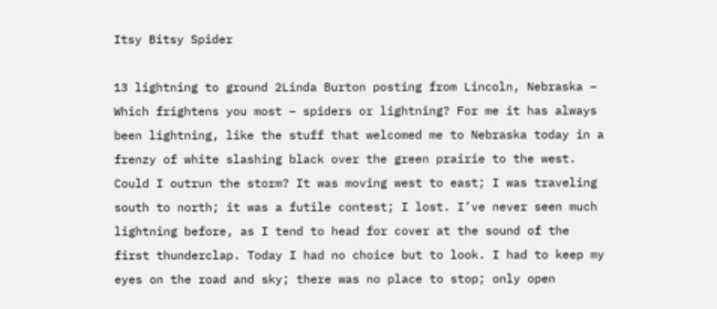Itsy Bitsy Spider

13 lightning to ground 2Linda Burton posting from Lincoln, Nebraska – Which frightens you most – spiders or lightning? For me it has always been lightning, like the stuff that welcomed me to Nebraska today in a frenzy of white slashing black over the green prairie to the west. Could I outrun the storm? It was moving west to east; I was traveling south to north; it was a futile contest; I lost. I’ve never seen much lightning before, as I tend to head for cover at the sound of the first thunderclap. Today I had no choice but to look. I had to keep my eyes on the road and sky; there was no place to stop; only open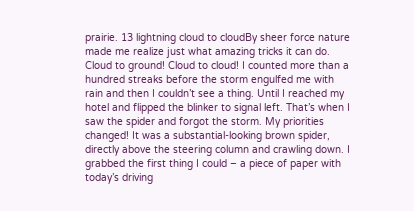prairie. 13 lightning cloud to cloudBy sheer force nature made me realize just what amazing tricks it can do. Cloud to ground! Cloud to cloud! I counted more than a hundred streaks before the storm engulfed me with rain and then I couldn’t see a thing. Until I reached my hotel and flipped the blinker to signal left. That’s when I saw the spider and forgot the storm. My priorities changed! It was a substantial-looking brown spider, directly above the steering column and crawling down. I grabbed the first thing I could – a piece of paper with today’s driving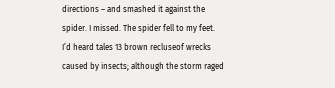directions – and smashed it against the spider. I missed. The spider fell to my feet. I’d heard tales 13 brown recluseof wrecks caused by insects; although the storm raged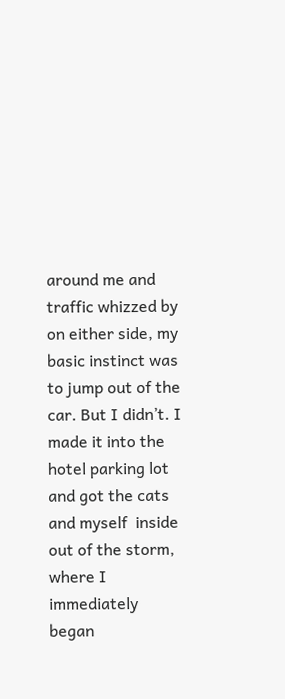around me and traffic whizzed by on either side, my basic instinct was to jump out of the car. But I didn’t. I made it into the hotel parking lot and got the cats and myself  inside out of the storm, where I immediately began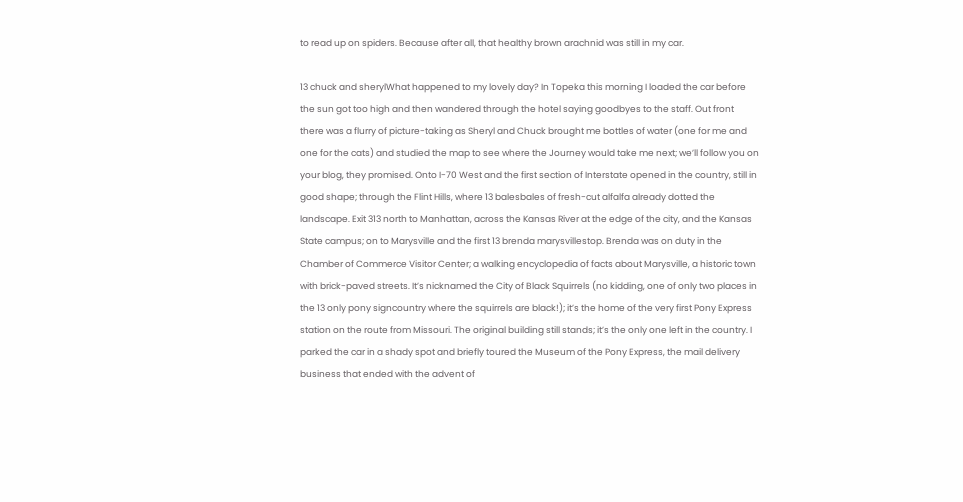to read up on spiders. Because after all, that healthy brown arachnid was still in my car.

13 chuck and sherylWhat happened to my lovely day? In Topeka this morning I loaded the car before the sun got too high and then wandered through the hotel saying goodbyes to the staff. Out front there was a flurry of picture-taking as Sheryl and Chuck brought me bottles of water (one for me and one for the cats) and studied the map to see where the Journey would take me next; we’ll follow you on your blog, they promised. Onto I-70 West and the first section of Interstate opened in the country, still in good shape; through the Flint Hills, where 13 balesbales of fresh-cut alfalfa already dotted the landscape. Exit 313 north to Manhattan, across the Kansas River at the edge of the city, and the Kansas State campus; on to Marysville and the first 13 brenda marysvillestop. Brenda was on duty in the Chamber of Commerce Visitor Center; a walking encyclopedia of facts about Marysville, a historic town with brick-paved streets. It’s nicknamed the City of Black Squirrels (no kidding, one of only two places in the 13 only pony signcountry where the squirrels are black!); it’s the home of the very first Pony Express station on the route from Missouri. The original building still stands; it’s the only one left in the country. I parked the car in a shady spot and briefly toured the Museum of the Pony Express, the mail delivery business that ended with the advent of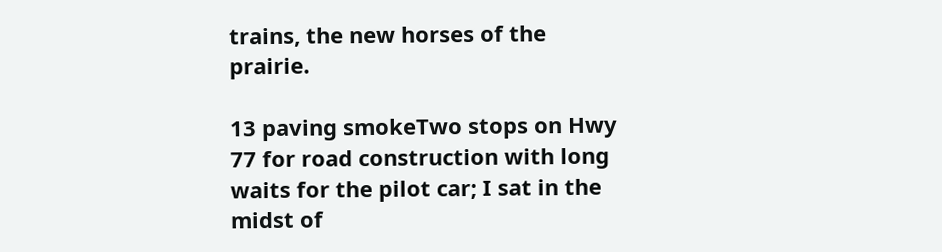trains, the new horses of the prairie.

13 paving smokeTwo stops on Hwy 77 for road construction with long waits for the pilot car; I sat in the midst of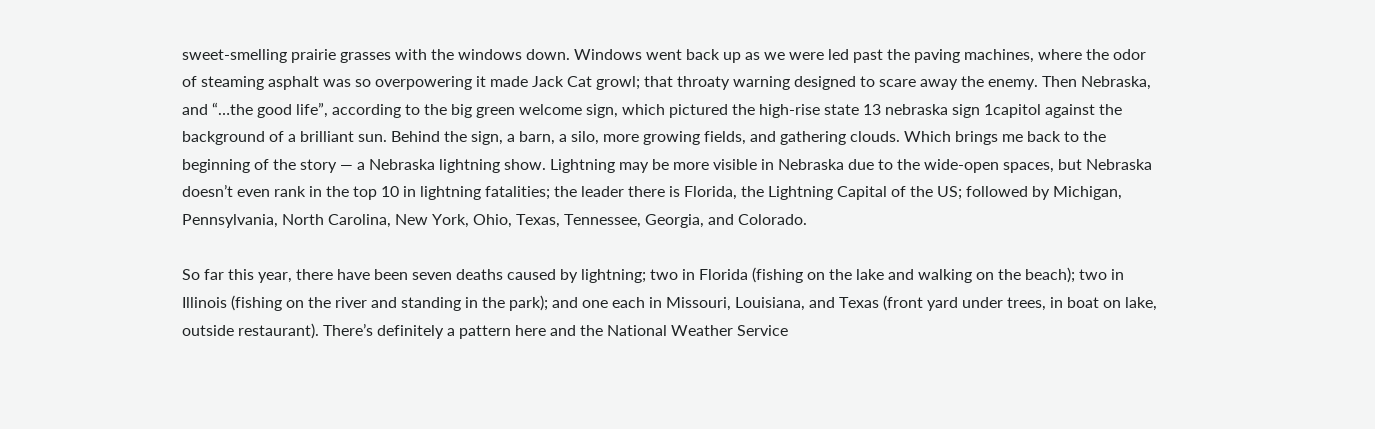sweet-smelling prairie grasses with the windows down. Windows went back up as we were led past the paving machines, where the odor of steaming asphalt was so overpowering it made Jack Cat growl; that throaty warning designed to scare away the enemy. Then Nebraska, and “…the good life”, according to the big green welcome sign, which pictured the high-rise state 13 nebraska sign 1capitol against the background of a brilliant sun. Behind the sign, a barn, a silo, more growing fields, and gathering clouds. Which brings me back to the beginning of the story — a Nebraska lightning show. Lightning may be more visible in Nebraska due to the wide-open spaces, but Nebraska doesn’t even rank in the top 10 in lightning fatalities; the leader there is Florida, the Lightning Capital of the US; followed by Michigan, Pennsylvania, North Carolina, New York, Ohio, Texas, Tennessee, Georgia, and Colorado.

So far this year, there have been seven deaths caused by lightning; two in Florida (fishing on the lake and walking on the beach); two in Illinois (fishing on the river and standing in the park); and one each in Missouri, Louisiana, and Texas (front yard under trees, in boat on lake, outside restaurant). There’s definitely a pattern here and the National Weather Service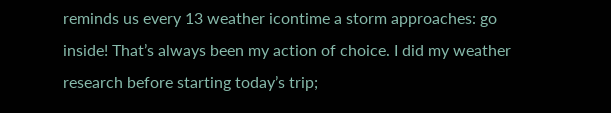reminds us every 13 weather icontime a storm approaches: go inside! That’s always been my action of choice. I did my weather research before starting today’s trip;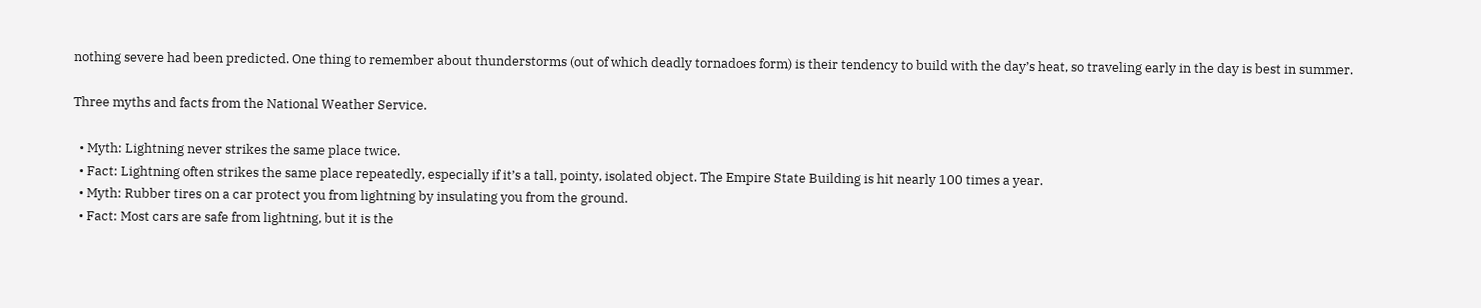nothing severe had been predicted. One thing to remember about thunderstorms (out of which deadly tornadoes form) is their tendency to build with the day’s heat, so traveling early in the day is best in summer.

Three myths and facts from the National Weather Service.

  • Myth: Lightning never strikes the same place twice.
  • Fact: Lightning often strikes the same place repeatedly, especially if it’s a tall, pointy, isolated object. The Empire State Building is hit nearly 100 times a year.
  • Myth: Rubber tires on a car protect you from lightning by insulating you from the ground.
  • Fact: Most cars are safe from lightning, but it is the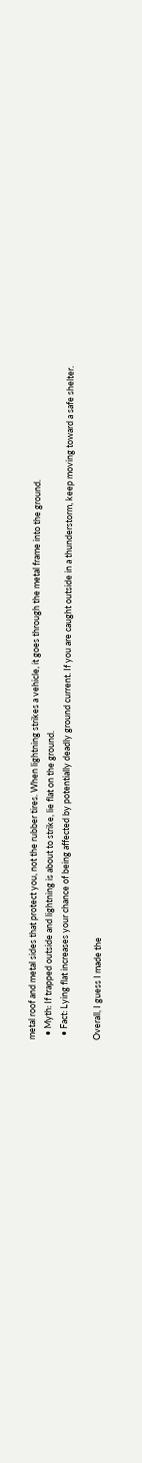metal roof and metal sides that protect you, not the rubber tires. When lightning strikes a vehicle, it goes through the metal frame into the ground.
  • Myth: If trapped outside and lightning is about to strike, lie flat on the ground.
  • Fact: Lying flat increases your chance of being affected by potentially deadly ground current. If you are caught outside in a thunderstorm, keep moving toward a safe shelter.

Overall, I guess I made the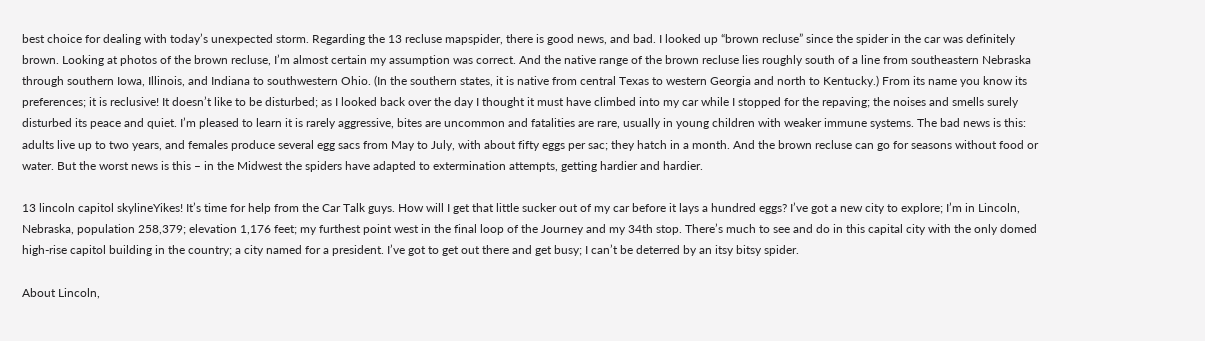best choice for dealing with today’s unexpected storm. Regarding the 13 recluse mapspider, there is good news, and bad. I looked up “brown recluse” since the spider in the car was definitely brown. Looking at photos of the brown recluse, I’m almost certain my assumption was correct. And the native range of the brown recluse lies roughly south of a line from southeastern Nebraska through southern Iowa, Illinois, and Indiana to southwestern Ohio. (In the southern states, it is native from central Texas to western Georgia and north to Kentucky.) From its name you know its preferences; it is reclusive! It doesn’t like to be disturbed; as I looked back over the day I thought it must have climbed into my car while I stopped for the repaving; the noises and smells surely disturbed its peace and quiet. I’m pleased to learn it is rarely aggressive, bites are uncommon and fatalities are rare, usually in young children with weaker immune systems. The bad news is this: adults live up to two years, and females produce several egg sacs from May to July, with about fifty eggs per sac; they hatch in a month. And the brown recluse can go for seasons without food or water. But the worst news is this – in the Midwest the spiders have adapted to extermination attempts, getting hardier and hardier.

13 lincoln capitol skylineYikes! It’s time for help from the Car Talk guys. How will I get that little sucker out of my car before it lays a hundred eggs? I’ve got a new city to explore; I’m in Lincoln, Nebraska, population 258,379; elevation 1,176 feet; my furthest point west in the final loop of the Journey and my 34th stop. There’s much to see and do in this capital city with the only domed high-rise capitol building in the country; a city named for a president. I’ve got to get out there and get busy; I can’t be deterred by an itsy bitsy spider.

About Lincoln,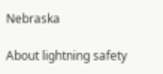Nebraska

About lightning safety